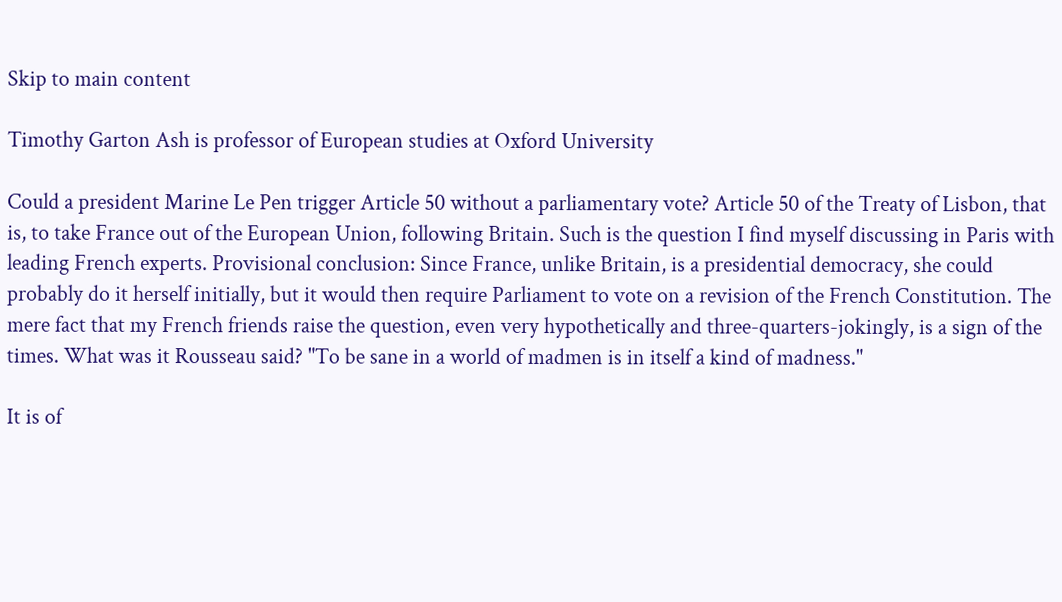Skip to main content

Timothy Garton Ash is professor of European studies at Oxford University

Could a president Marine Le Pen trigger Article 50 without a parliamentary vote? Article 50 of the Treaty of Lisbon, that is, to take France out of the European Union, following Britain. Such is the question I find myself discussing in Paris with leading French experts. Provisional conclusion: Since France, unlike Britain, is a presidential democracy, she could probably do it herself initially, but it would then require Parliament to vote on a revision of the French Constitution. The mere fact that my French friends raise the question, even very hypothetically and three-quarters-jokingly, is a sign of the times. What was it Rousseau said? "To be sane in a world of madmen is in itself a kind of madness."

It is of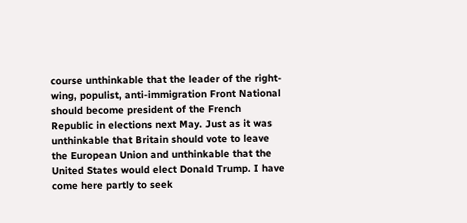course unthinkable that the leader of the right-wing, populist, anti-immigration Front National should become president of the French Republic in elections next May. Just as it was unthinkable that Britain should vote to leave the European Union and unthinkable that the United States would elect Donald Trump. I have come here partly to seek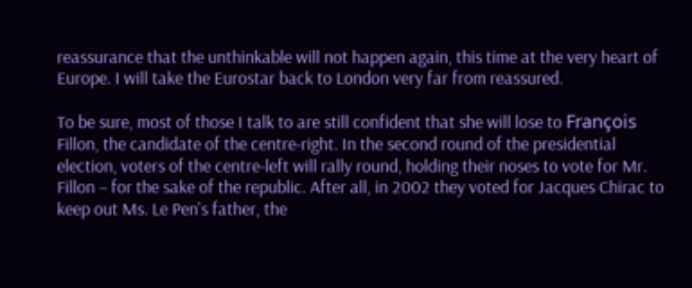reassurance that the unthinkable will not happen again, this time at the very heart of Europe. I will take the Eurostar back to London very far from reassured.

To be sure, most of those I talk to are still confident that she will lose to François Fillon, the candidate of the centre-right. In the second round of the presidential election, voters of the centre-left will rally round, holding their noses to vote for Mr. Fillon – for the sake of the republic. After all, in 2002 they voted for Jacques Chirac to keep out Ms. Le Pen's father, the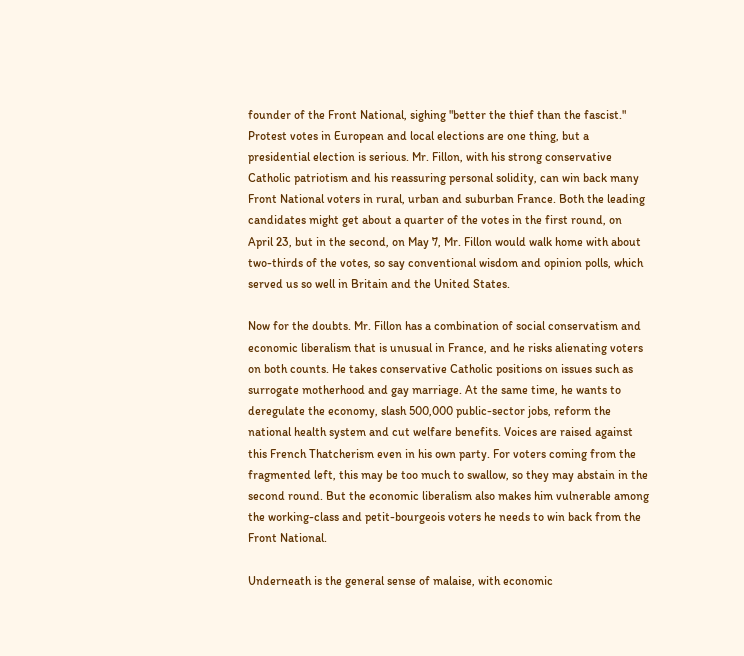founder of the Front National, sighing "better the thief than the fascist." Protest votes in European and local elections are one thing, but a presidential election is serious. Mr. Fillon, with his strong conservative Catholic patriotism and his reassuring personal solidity, can win back many Front National voters in rural, urban and suburban France. Both the leading candidates might get about a quarter of the votes in the first round, on April 23, but in the second, on May 7, Mr. Fillon would walk home with about two-thirds of the votes, so say conventional wisdom and opinion polls, which served us so well in Britain and the United States.

Now for the doubts. Mr. Fillon has a combination of social conservatism and economic liberalism that is unusual in France, and he risks alienating voters on both counts. He takes conservative Catholic positions on issues such as surrogate motherhood and gay marriage. At the same time, he wants to deregulate the economy, slash 500,000 public-sector jobs, reform the national health system and cut welfare benefits. Voices are raised against this French Thatcherism even in his own party. For voters coming from the fragmented left, this may be too much to swallow, so they may abstain in the second round. But the economic liberalism also makes him vulnerable among the working-class and petit-bourgeois voters he needs to win back from the Front National.

Underneath is the general sense of malaise, with economic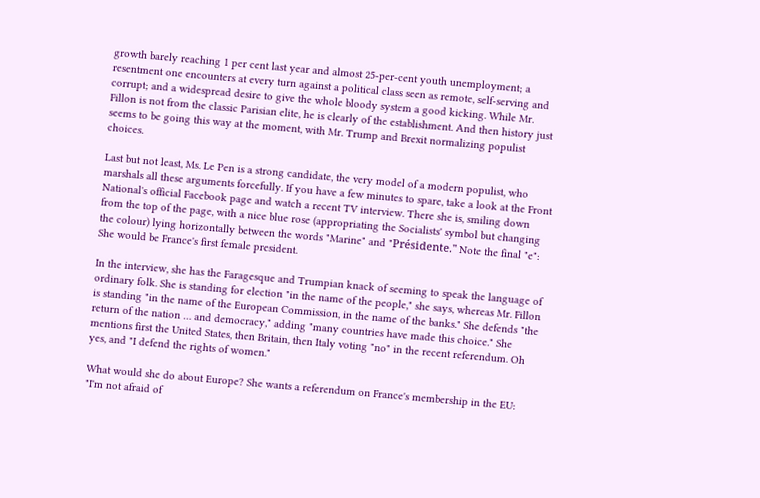growth barely reaching 1 per cent last year and almost 25-per-cent youth unemployment; a resentment one encounters at every turn against a political class seen as remote, self-serving and corrupt; and a widespread desire to give the whole bloody system a good kicking. While Mr. Fillon is not from the classic Parisian elite, he is clearly of the establishment. And then history just seems to be going this way at the moment, with Mr. Trump and Brexit normalizing populist choices.

Last but not least, Ms. Le Pen is a strong candidate, the very model of a modern populist, who marshals all these arguments forcefully. If you have a few minutes to spare, take a look at the Front National's official Facebook page and watch a recent TV interview. There she is, smiling down from the top of the page, with a nice blue rose (appropriating the Socialists' symbol but changing the colour) lying horizontally between the words "Marine" and "Présidente." Note the final "e": She would be France's first female president.

In the interview, she has the Faragesque and Trumpian knack of seeming to speak the language of ordinary folk. She is standing for election "in the name of the people," she says, whereas Mr. Fillon is standing "in the name of the European Commission, in the name of the banks." She defends "the return of the nation … and democracy," adding "many countries have made this choice." She mentions first the United States, then Britain, then Italy voting "no" in the recent referendum. Oh yes, and "I defend the rights of women."

What would she do about Europe? She wants a referendum on France's membership in the EU: "I'm not afraid of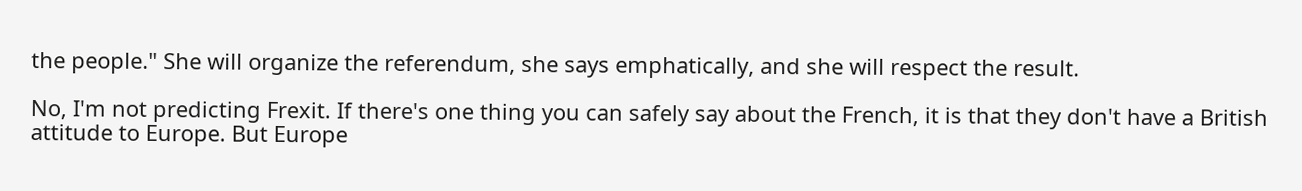the people." She will organize the referendum, she says emphatically, and she will respect the result.

No, I'm not predicting Frexit. If there's one thing you can safely say about the French, it is that they don't have a British attitude to Europe. But Europe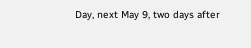Day, next May 9, two days after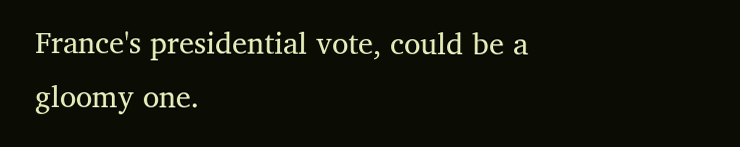France's presidential vote, could be a gloomy one.